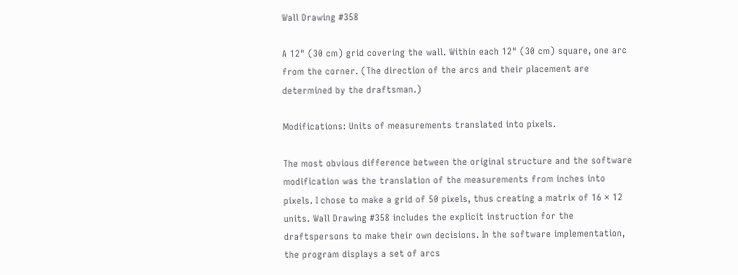Wall Drawing #358

A 12" (30 cm) grid covering the wall. Within each 12" (30 cm) square, one arc from the corner. (The direction of the arcs and their placement are determined by the draftsman.)

Modifications: Units of measurements translated into pixels.

The most obvious difference between the original structure and the software modification was the translation of the measurements from inches into pixels. I chose to make a grid of 50 pixels, thus creating a matrix of 16 × 12 units. Wall Drawing #358 includes the explicit instruction for the draftspersons to make their own decisions. In the software implementation, the program displays a set of arcs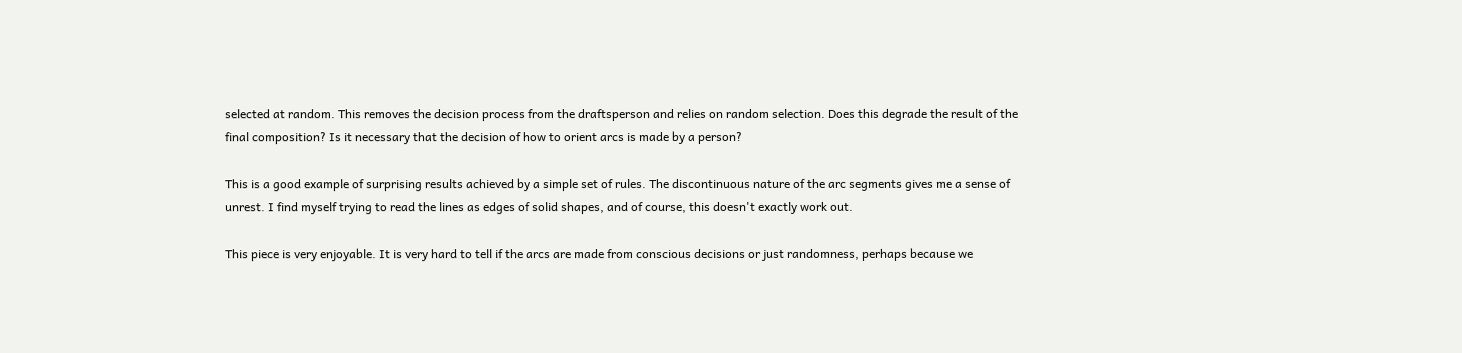selected at random. This removes the decision process from the draftsperson and relies on random selection. Does this degrade the result of the final composition? Is it necessary that the decision of how to orient arcs is made by a person?

This is a good example of surprising results achieved by a simple set of rules. The discontinuous nature of the arc segments gives me a sense of unrest. I find myself trying to read the lines as edges of solid shapes, and of course, this doesn't exactly work out.

This piece is very enjoyable. It is very hard to tell if the arcs are made from conscious decisions or just randomness, perhaps because we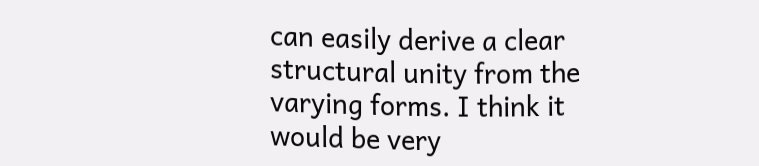can easily derive a clear structural unity from the varying forms. I think it would be very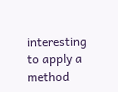interesting to apply a method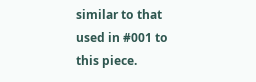similar to that used in #001 to this piece.